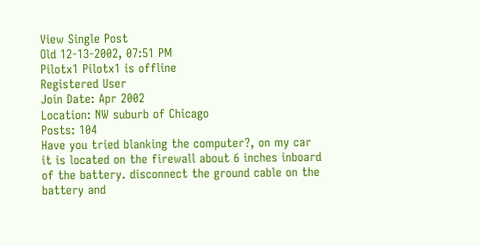View Single Post
Old 12-13-2002, 07:51 PM
Pilotx1 Pilotx1 is offline
Registered User
Join Date: Apr 2002
Location: NW suburb of Chicago
Posts: 104
Have you tried blanking the computer?, on my car it is located on the firewall about 6 inches inboard of the battery. disconnect the ground cable on the battery and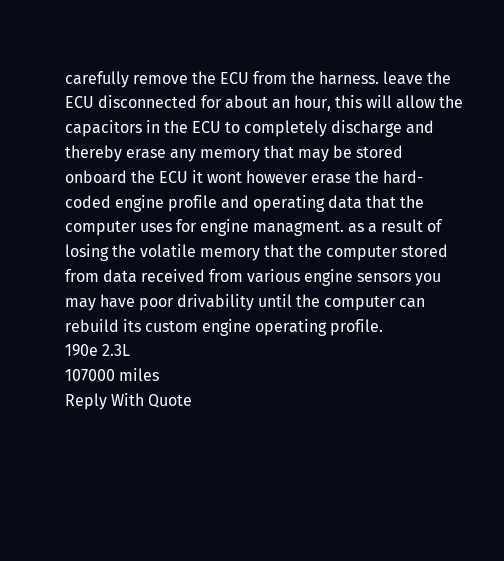carefully remove the ECU from the harness. leave the ECU disconnected for about an hour, this will allow the capacitors in the ECU to completely discharge and thereby erase any memory that may be stored onboard the ECU it wont however erase the hard-coded engine profile and operating data that the computer uses for engine managment. as a result of losing the volatile memory that the computer stored from data received from various engine sensors you may have poor drivability until the computer can rebuild its custom engine operating profile.
190e 2.3L
107000 miles
Reply With Quote